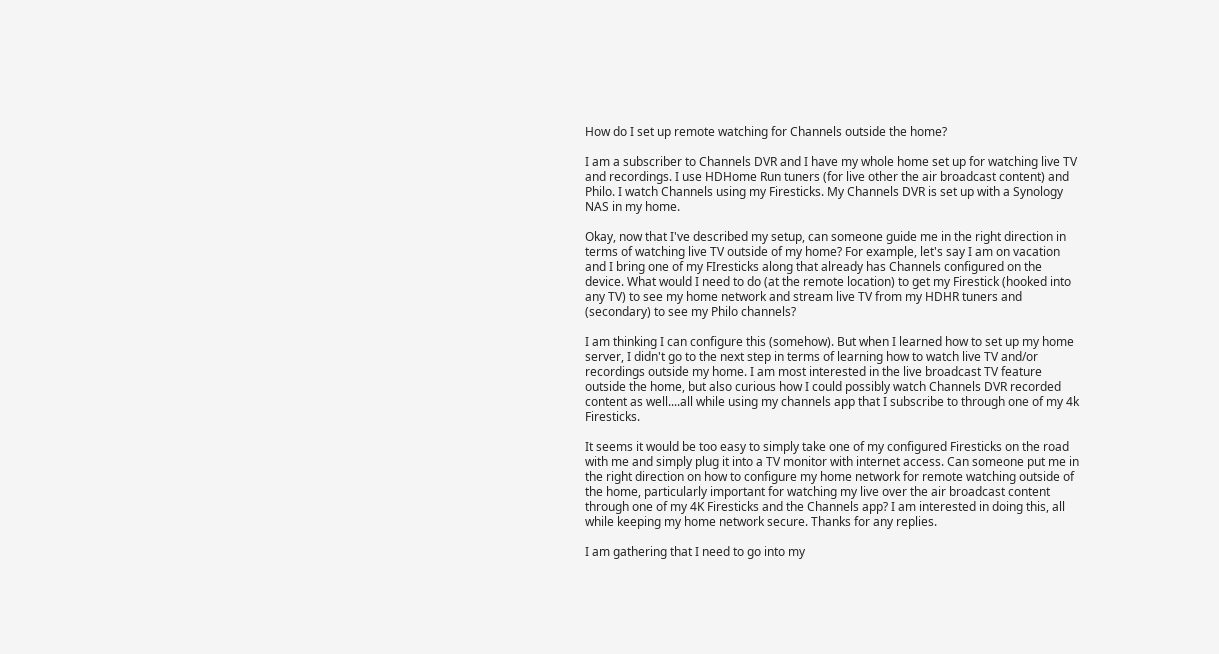How do I set up remote watching for Channels outside the home?

I am a subscriber to Channels DVR and I have my whole home set up for watching live TV and recordings. I use HDHome Run tuners (for live other the air broadcast content) and Philo. I watch Channels using my Firesticks. My Channels DVR is set up with a Synology NAS in my home.

Okay, now that I've described my setup, can someone guide me in the right direction in terms of watching live TV outside of my home? For example, let's say I am on vacation and I bring one of my FIresticks along that already has Channels configured on the device. What would I need to do (at the remote location) to get my Firestick (hooked into any TV) to see my home network and stream live TV from my HDHR tuners and (secondary) to see my Philo channels?

I am thinking I can configure this (somehow). But when I learned how to set up my home server, I didn't go to the next step in terms of learning how to watch live TV and/or recordings outside my home. I am most interested in the live broadcast TV feature outside the home, but also curious how I could possibly watch Channels DVR recorded content as well....all while using my channels app that I subscribe to through one of my 4k Firesticks.

It seems it would be too easy to simply take one of my configured Firesticks on the road with me and simply plug it into a TV monitor with internet access. Can someone put me in the right direction on how to configure my home network for remote watching outside of the home, particularly important for watching my live over the air broadcast content through one of my 4K Firesticks and the Channels app? I am interested in doing this, all while keeping my home network secure. Thanks for any replies.

I am gathering that I need to go into my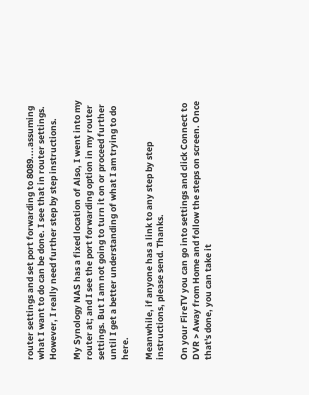router settings and set port forwarding to 8089....assuming what I want to do can be done. I see that in router settings. However, I really need further step by step instructions.

My Synology NAS has a fixed location of Also, I went into my router at; and I see the port forwarding option in my router settings. But I am not going to turn it on or proceed further until I get a better understanding of what I am trying to do here.

Meanwhile, if anyone has a link to any step by step instructions, please send. Thanks.

On your FireTV you can go into settings and click Connect to DVR > Away from Home and follow the steps on screen. Once that's done, you can take it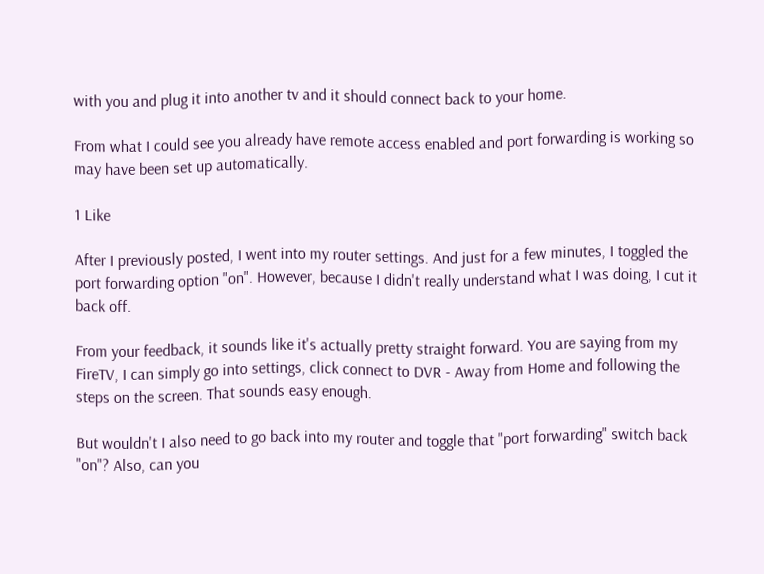with you and plug it into another tv and it should connect back to your home.

From what I could see you already have remote access enabled and port forwarding is working so may have been set up automatically.

1 Like

After I previously posted, I went into my router settings. And just for a few minutes, I toggled the port forwarding option "on". However, because I didn't really understand what I was doing, I cut it back off.

From your feedback, it sounds like it's actually pretty straight forward. You are saying from my FireTV, I can simply go into settings, click connect to DVR - Away from Home and following the steps on the screen. That sounds easy enough.

But wouldn't I also need to go back into my router and toggle that "port forwarding" switch back "on"? Also, can you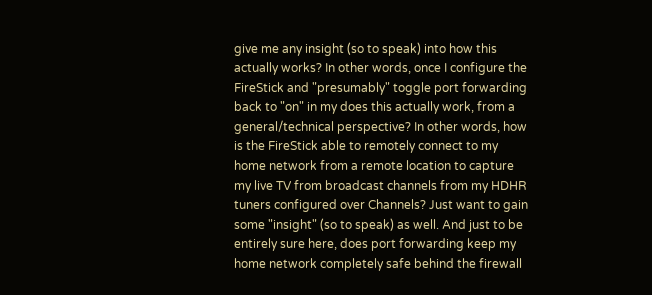give me any insight (so to speak) into how this actually works? In other words, once I configure the FireStick and "presumably" toggle port forwarding back to "on" in my does this actually work, from a general/technical perspective? In other words, how is the FireStick able to remotely connect to my home network from a remote location to capture my live TV from broadcast channels from my HDHR tuners configured over Channels? Just want to gain some "insight" (so to speak) as well. And just to be entirely sure here, does port forwarding keep my home network completely safe behind the firewall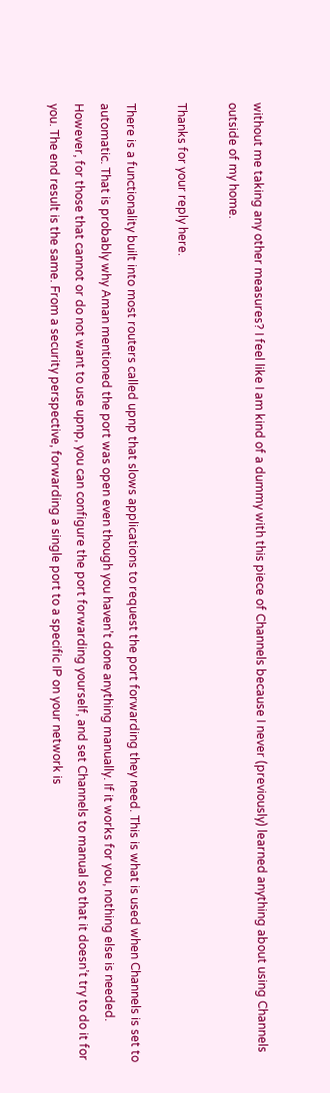without me taking any other measures? I feel like I am kind of a dummy with this piece of Channels because I never (previously) learned anything about using Channels outside of my home.

Thanks for your reply here.

There is a functionality built into most routers called upnp that slows applications to request the port forwarding they need. This is what is used when Channels is set to automatic. That is probably why Aman mentioned the port was open even though you haven’t done anything manually. If it works for you, nothing else is needed. However, for those that cannot or do not want to use upnp, you can configure the port forwarding yourself, and set Channels to manual so that it doesn’t try to do it for you. The end result is the same. From a security perspective, forwarding a single port to a specific IP on your network is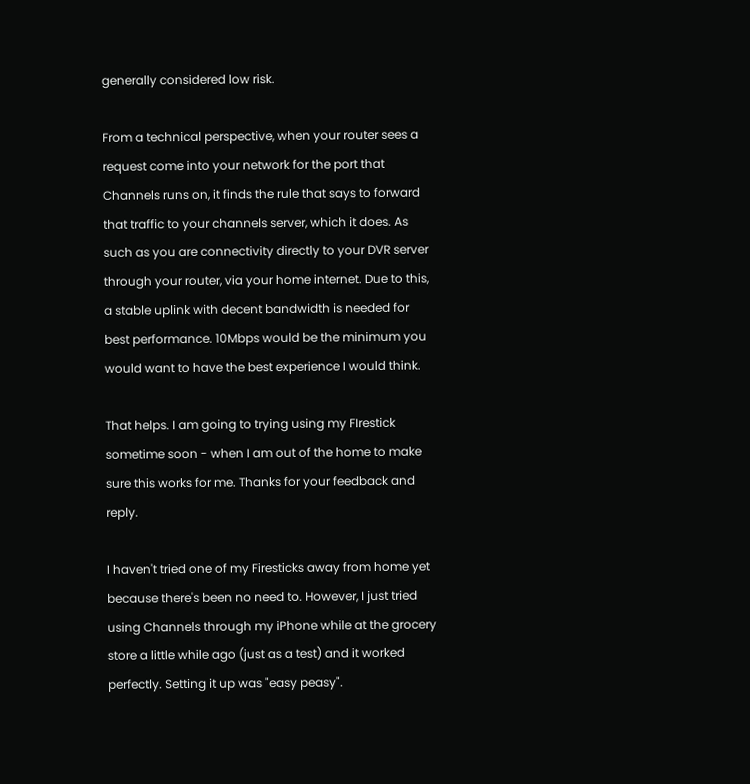generally considered low risk.

From a technical perspective, when your router sees a request come into your network for the port that Channels runs on, it finds the rule that says to forward that traffic to your channels server, which it does. As such as you are connectivity directly to your DVR server through your router, via your home internet. Due to this, a stable uplink with decent bandwidth is needed for best performance. 10Mbps would be the minimum you would want to have the best experience I would think.

That helps. I am going to trying using my FIrestick sometime soon - when I am out of the home to make sure this works for me. Thanks for your feedback and reply.

I haven't tried one of my Firesticks away from home yet because there's been no need to. However, I just tried using Channels through my iPhone while at the grocery store a little while ago (just as a test) and it worked perfectly. Setting it up was "easy peasy".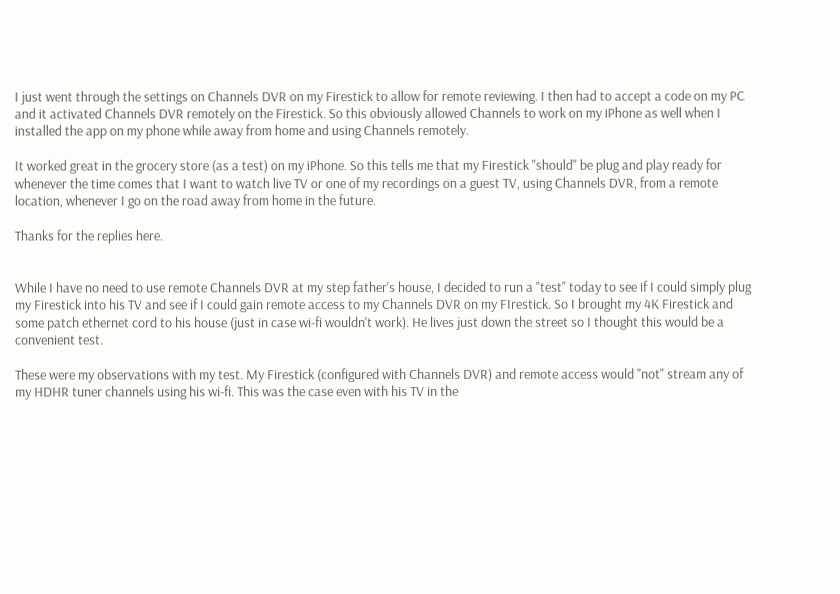I just went through the settings on Channels DVR on my Firestick to allow for remote reviewing. I then had to accept a code on my PC and it activated Channels DVR remotely on the Firestick. So this obviously allowed Channels to work on my iPhone as well when I installed the app on my phone while away from home and using Channels remotely.

It worked great in the grocery store (as a test) on my iPhone. So this tells me that my Firestick "should" be plug and play ready for whenever the time comes that I want to watch live TV or one of my recordings on a guest TV, using Channels DVR, from a remote location, whenever I go on the road away from home in the future.

Thanks for the replies here.


While I have no need to use remote Channels DVR at my step father's house, I decided to run a "test" today to see if I could simply plug my Firestick into his TV and see if I could gain remote access to my Channels DVR on my FIrestick. So I brought my 4K Firestick and some patch ethernet cord to his house (just in case wi-fi wouldn't work). He lives just down the street so I thought this would be a convenient test.

These were my observations with my test. My Firestick (configured with Channels DVR) and remote access would "not" stream any of my HDHR tuner channels using his wi-fi. This was the case even with his TV in the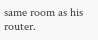same room as his router.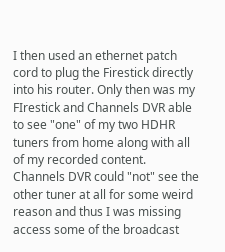I then used an ethernet patch cord to plug the Firestick directly into his router. Only then was my FIrestick and Channels DVR able to see "one" of my two HDHR tuners from home along with all of my recorded content. Channels DVR could "not" see the other tuner at all for some weird reason and thus I was missing access some of the broadcast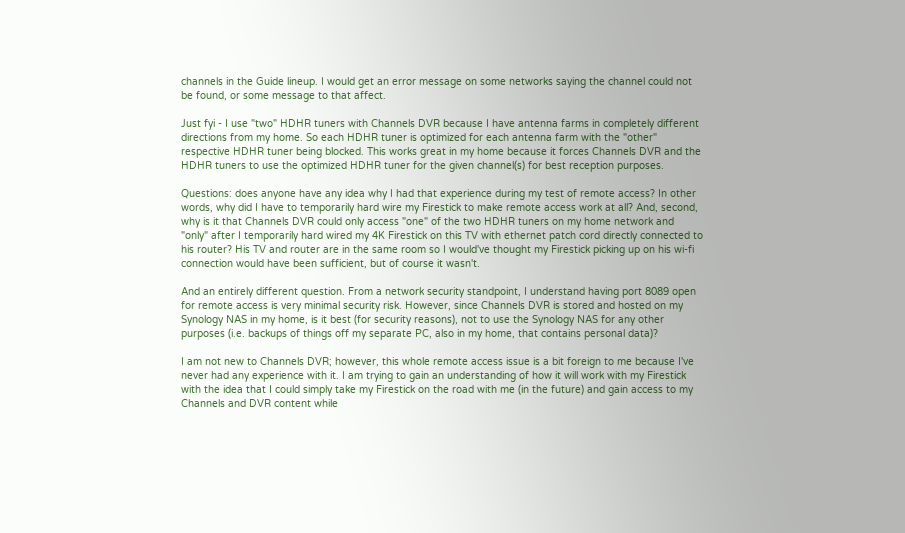channels in the Guide lineup. I would get an error message on some networks saying the channel could not be found, or some message to that affect.

Just fyi - I use "two" HDHR tuners with Channels DVR because I have antenna farms in completely different directions from my home. So each HDHR tuner is optimized for each antenna farm with the "other" respective HDHR tuner being blocked. This works great in my home because it forces Channels DVR and the HDHR tuners to use the optimized HDHR tuner for the given channel(s) for best reception purposes.

Questions: does anyone have any idea why I had that experience during my test of remote access? In other words, why did I have to temporarily hard wire my Firestick to make remote access work at all? And, second, why is it that Channels DVR could only access "one" of the two HDHR tuners on my home network and "only" after I temporarily hard wired my 4K Firestick on this TV with ethernet patch cord directly connected to his router? His TV and router are in the same room so I would've thought my Firestick picking up on his wi-fi connection would have been sufficient, but of course it wasn't.

And an entirely different question. From a network security standpoint, I understand having port 8089 open for remote access is very minimal security risk. However, since Channels DVR is stored and hosted on my Synology NAS in my home, is it best (for security reasons), not to use the Synology NAS for any other purposes (i.e. backups of things off my separate PC, also in my home, that contains personal data)?

I am not new to Channels DVR; however, this whole remote access issue is a bit foreign to me because I've never had any experience with it. I am trying to gain an understanding of how it will work with my Firestick with the idea that I could simply take my Firestick on the road with me (in the future) and gain access to my Channels and DVR content while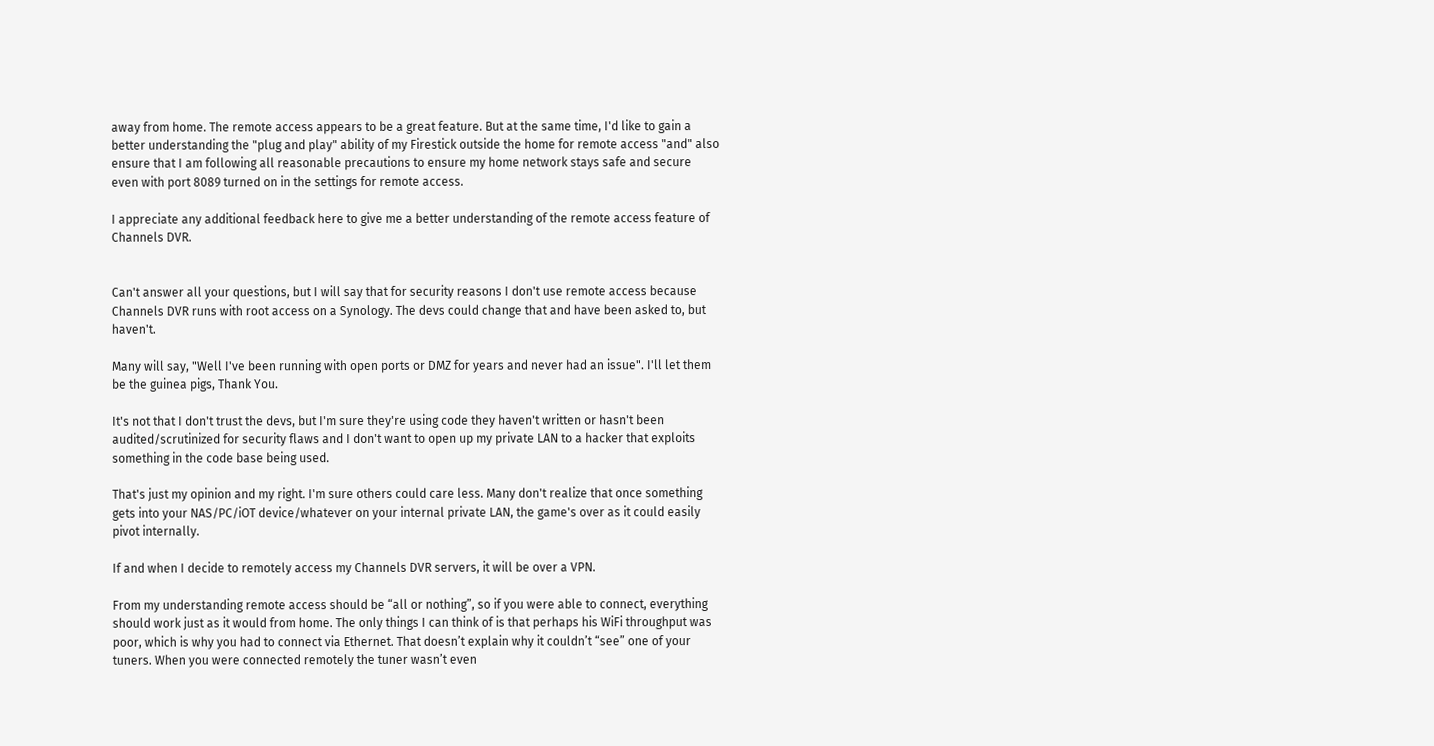away from home. The remote access appears to be a great feature. But at the same time, I'd like to gain a better understanding the "plug and play" ability of my Firestick outside the home for remote access "and" also ensure that I am following all reasonable precautions to ensure my home network stays safe and secure even with port 8089 turned on in the settings for remote access.

I appreciate any additional feedback here to give me a better understanding of the remote access feature of Channels DVR.


Can't answer all your questions, but I will say that for security reasons I don't use remote access because Channels DVR runs with root access on a Synology. The devs could change that and have been asked to, but haven't.

Many will say, "Well I've been running with open ports or DMZ for years and never had an issue". I'll let them be the guinea pigs, Thank You.

It's not that I don't trust the devs, but I'm sure they're using code they haven't written or hasn't been audited/scrutinized for security flaws and I don't want to open up my private LAN to a hacker that exploits something in the code base being used.

That's just my opinion and my right. I'm sure others could care less. Many don't realize that once something gets into your NAS/PC/iOT device/whatever on your internal private LAN, the game's over as it could easily pivot internally.

If and when I decide to remotely access my Channels DVR servers, it will be over a VPN.

From my understanding remote access should be “all or nothing”, so if you were able to connect, everything should work just as it would from home. The only things I can think of is that perhaps his WiFi throughput was poor, which is why you had to connect via Ethernet. That doesn’t explain why it couldn’t “see” one of your tuners. When you were connected remotely the tuner wasn’t even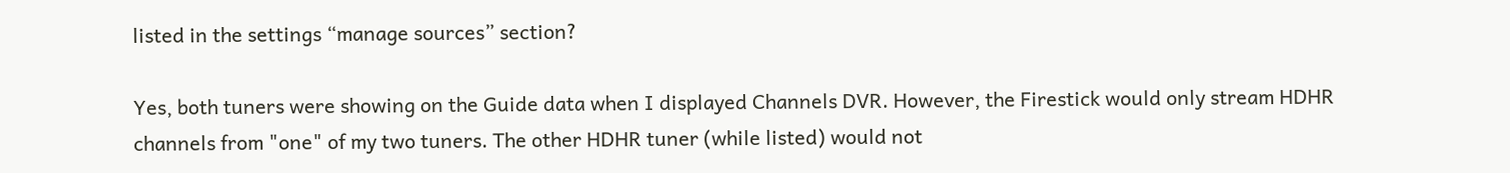listed in the settings “manage sources” section?

Yes, both tuners were showing on the Guide data when I displayed Channels DVR. However, the Firestick would only stream HDHR channels from "one" of my two tuners. The other HDHR tuner (while listed) would not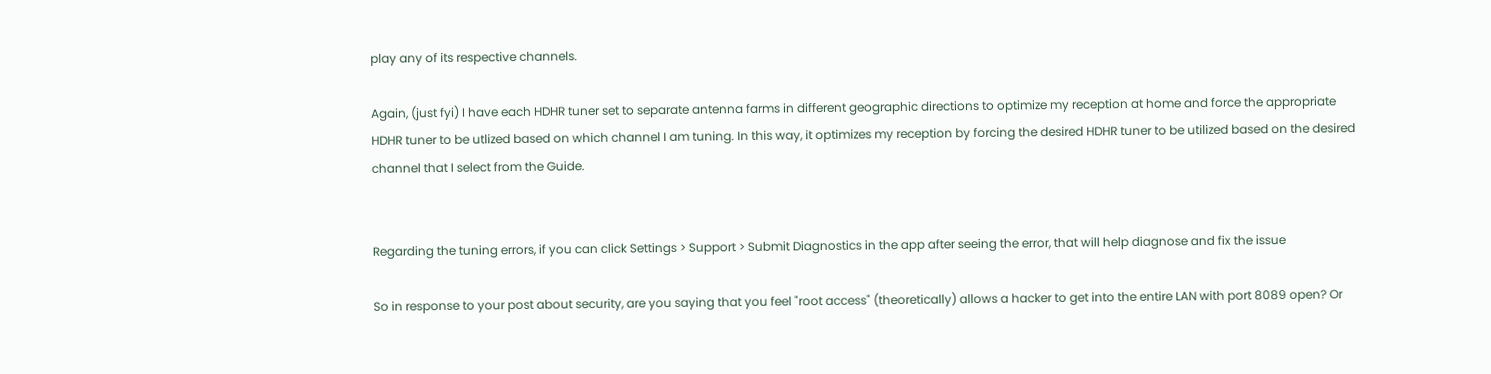play any of its respective channels.

Again, (just fyi) I have each HDHR tuner set to separate antenna farms in different geographic directions to optimize my reception at home and force the appropriate HDHR tuner to be utlized based on which channel I am tuning. In this way, it optimizes my reception by forcing the desired HDHR tuner to be utilized based on the desired channel that I select from the Guide.


Regarding the tuning errors, if you can click Settings > Support > Submit Diagnostics in the app after seeing the error, that will help diagnose and fix the issue

So in response to your post about security, are you saying that you feel "root access" (theoretically) allows a hacker to get into the entire LAN with port 8089 open? Or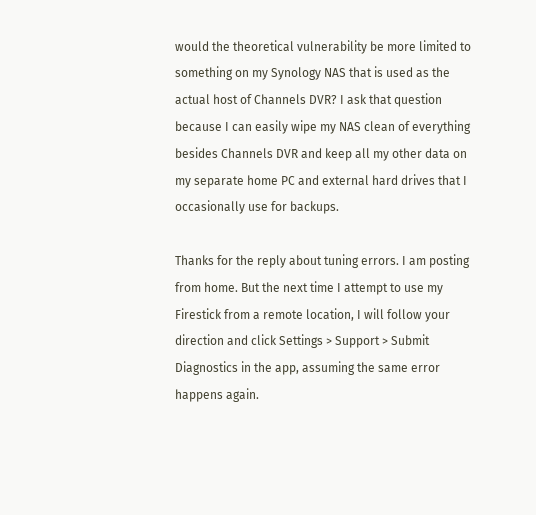would the theoretical vulnerability be more limited to something on my Synology NAS that is used as the actual host of Channels DVR? I ask that question because I can easily wipe my NAS clean of everything besides Channels DVR and keep all my other data on my separate home PC and external hard drives that I occasionally use for backups.

Thanks for the reply about tuning errors. I am posting from home. But the next time I attempt to use my Firestick from a remote location, I will follow your direction and click Settings > Support > Submit Diagnostics in the app, assuming the same error happens again.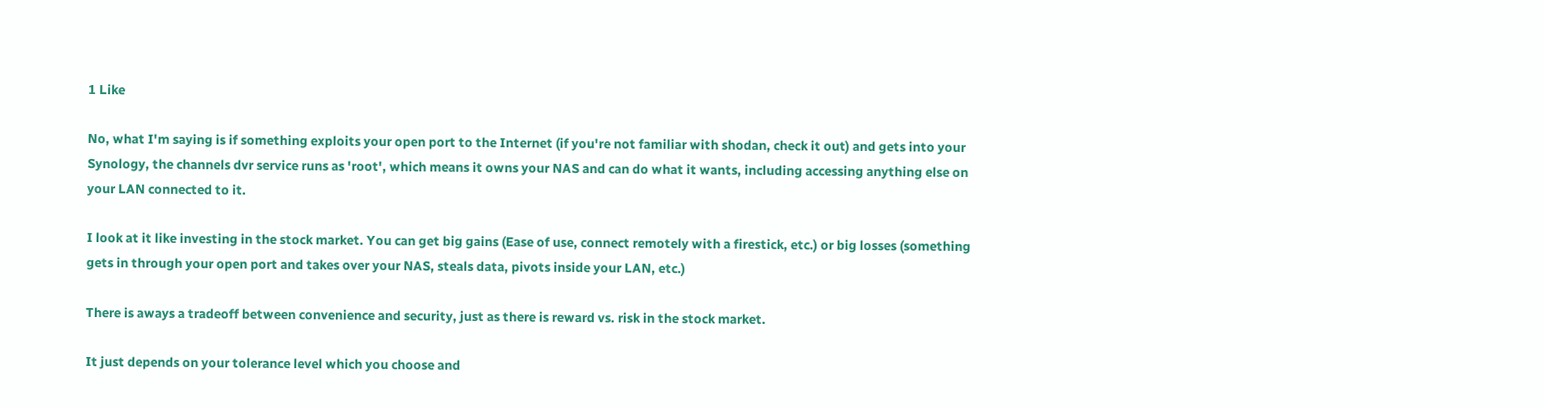1 Like

No, what I'm saying is if something exploits your open port to the Internet (if you're not familiar with shodan, check it out) and gets into your Synology, the channels dvr service runs as 'root', which means it owns your NAS and can do what it wants, including accessing anything else on your LAN connected to it.

I look at it like investing in the stock market. You can get big gains (Ease of use, connect remotely with a firestick, etc.) or big losses (something gets in through your open port and takes over your NAS, steals data, pivots inside your LAN, etc.)

There is aways a tradeoff between convenience and security, just as there is reward vs. risk in the stock market.

It just depends on your tolerance level which you choose and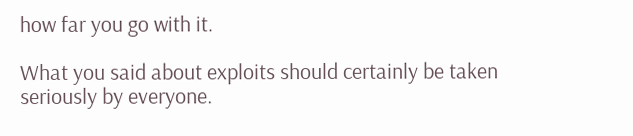how far you go with it.

What you said about exploits should certainly be taken seriously by everyone.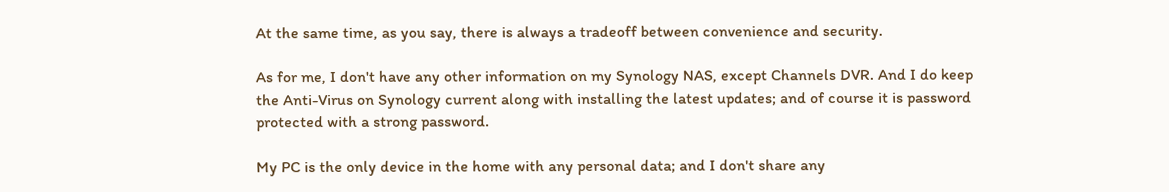At the same time, as you say, there is always a tradeoff between convenience and security.

As for me, I don't have any other information on my Synology NAS, except Channels DVR. And I do keep the Anti-Virus on Synology current along with installing the latest updates; and of course it is password protected with a strong password.

My PC is the only device in the home with any personal data; and I don't share any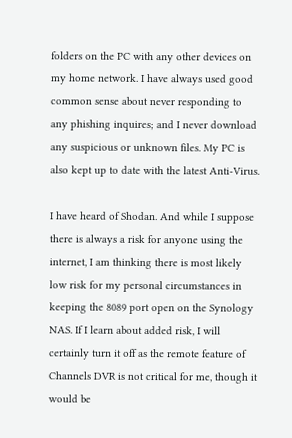folders on the PC with any other devices on my home network. I have always used good common sense about never responding to any phishing inquires; and I never download any suspicious or unknown files. My PC is also kept up to date with the latest Anti-Virus.

I have heard of Shodan. And while I suppose there is always a risk for anyone using the internet, I am thinking there is most likely low risk for my personal circumstances in keeping the 8089 port open on the Synology NAS. If I learn about added risk, I will certainly turn it off as the remote feature of Channels DVR is not critical for me, though it would be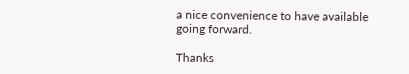a nice convenience to have available going forward.

Thanks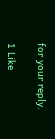for your reply.

1 Like